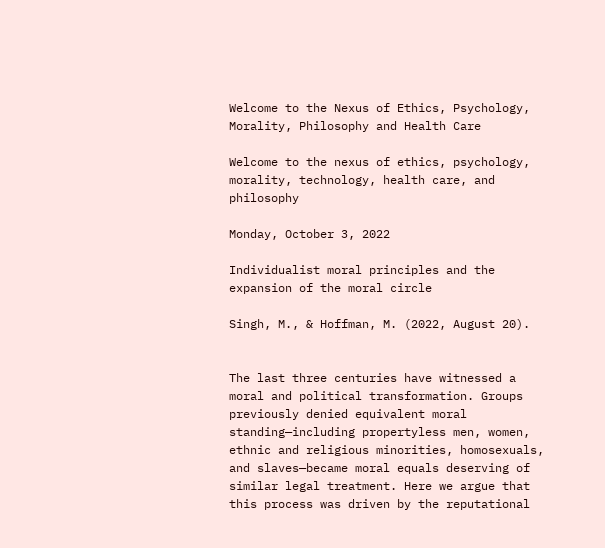Welcome to the Nexus of Ethics, Psychology, Morality, Philosophy and Health Care

Welcome to the nexus of ethics, psychology, morality, technology, health care, and philosophy

Monday, October 3, 2022

Individualist moral principles and the expansion of the moral circle

Singh, M., & Hoffman, M. (2022, August 20).


The last three centuries have witnessed a moral and political transformation. Groups previously denied equivalent moral standing—including propertyless men, women, ethnic and religious minorities, homosexuals, and slaves—became moral equals deserving of similar legal treatment. Here we argue that this process was driven by the reputational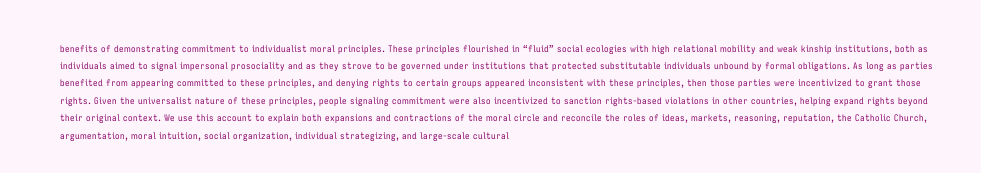benefits of demonstrating commitment to individualist moral principles. These principles flourished in “fluid” social ecologies with high relational mobility and weak kinship institutions, both as individuals aimed to signal impersonal prosociality and as they strove to be governed under institutions that protected substitutable individuals unbound by formal obligations. As long as parties benefited from appearing committed to these principles, and denying rights to certain groups appeared inconsistent with these principles, then those parties were incentivized to grant those rights. Given the universalist nature of these principles, people signaling commitment were also incentivized to sanction rights-based violations in other countries, helping expand rights beyond their original context. We use this account to explain both expansions and contractions of the moral circle and reconcile the roles of ideas, markets, reasoning, reputation, the Catholic Church, argumentation, moral intuition, social organization, individual strategizing, and large-scale cultural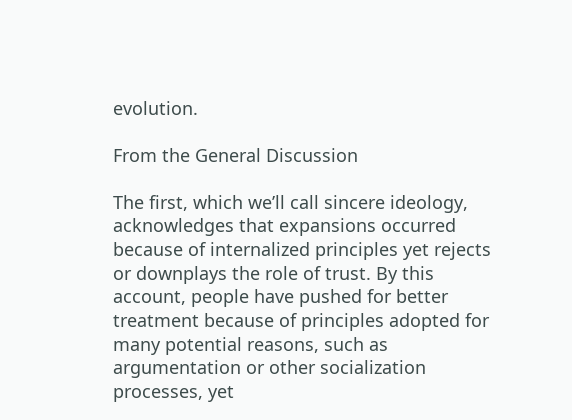evolution.

From the General Discussion

The first, which we’ll call sincere ideology, acknowledges that expansions occurred because of internalized principles yet rejects or downplays the role of trust. By this account, people have pushed for better treatment because of principles adopted for many potential reasons, such as argumentation or other socialization processes, yet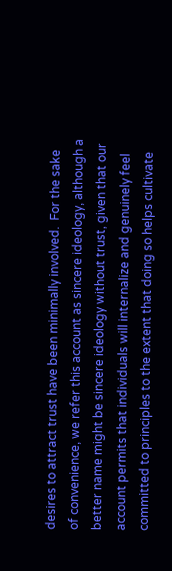desires to attract trust have been minimally involved.  For the sake of convenience, we refer this account as sincere ideology, although a better name might be sincere ideology without trust, given that our account permits that individuals will internalize and genuinely feel committed to principles to the extent that doing so helps cultivate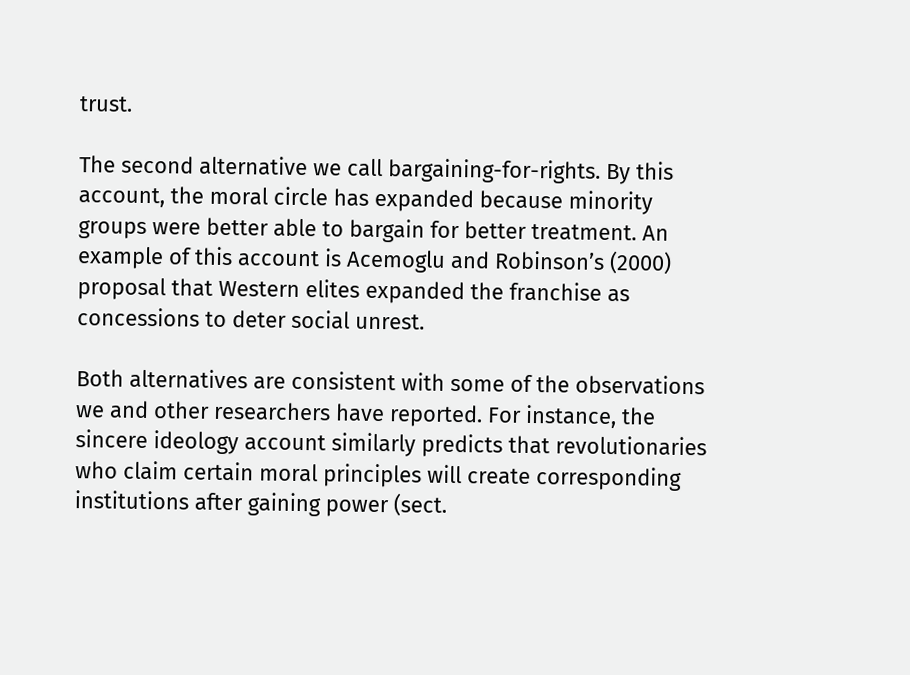trust.

The second alternative we call bargaining-for-rights. By this account, the moral circle has expanded because minority groups were better able to bargain for better treatment. An example of this account is Acemoglu and Robinson’s (2000) proposal that Western elites expanded the franchise as concessions to deter social unrest.

Both alternatives are consistent with some of the observations we and other researchers have reported. For instance, the sincere ideology account similarly predicts that revolutionaries who claim certain moral principles will create corresponding institutions after gaining power (sect.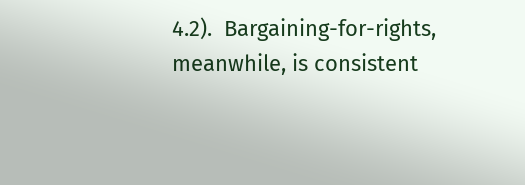4.2).  Bargaining-for-rights, meanwhile, is consistent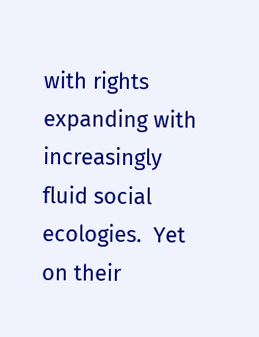with rights expanding with increasingly fluid social ecologies.  Yet on their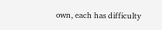own, each has difficulty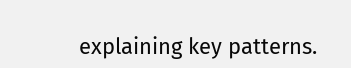explaining key patterns.